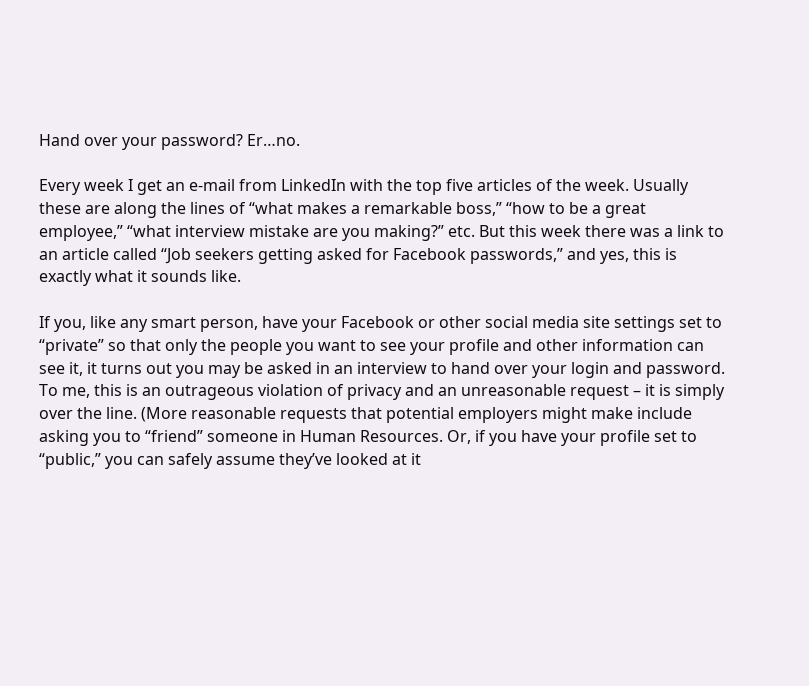Hand over your password? Er…no.

Every week I get an e-mail from LinkedIn with the top five articles of the week. Usually these are along the lines of “what makes a remarkable boss,” “how to be a great employee,” “what interview mistake are you making?” etc. But this week there was a link to an article called “Job seekers getting asked for Facebook passwords,” and yes, this is exactly what it sounds like.

If you, like any smart person, have your Facebook or other social media site settings set to “private” so that only the people you want to see your profile and other information can see it, it turns out you may be asked in an interview to hand over your login and password. To me, this is an outrageous violation of privacy and an unreasonable request – it is simply over the line. (More reasonable requests that potential employers might make include asking you to “friend” someone in Human Resources. Or, if you have your profile set to “public,” you can safely assume they’ve looked at it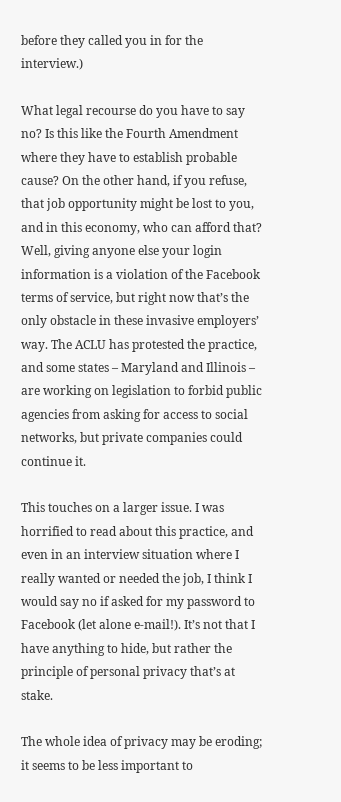before they called you in for the interview.)

What legal recourse do you have to say no? Is this like the Fourth Amendment where they have to establish probable cause? On the other hand, if you refuse, that job opportunity might be lost to you, and in this economy, who can afford that? Well, giving anyone else your login information is a violation of the Facebook terms of service, but right now that’s the only obstacle in these invasive employers’ way. The ACLU has protested the practice, and some states – Maryland and Illinois – are working on legislation to forbid public agencies from asking for access to social networks, but private companies could continue it.

This touches on a larger issue. I was horrified to read about this practice, and even in an interview situation where I really wanted or needed the job, I think I would say no if asked for my password to Facebook (let alone e-mail!). It’s not that I have anything to hide, but rather the principle of personal privacy that’s at stake.

The whole idea of privacy may be eroding; it seems to be less important to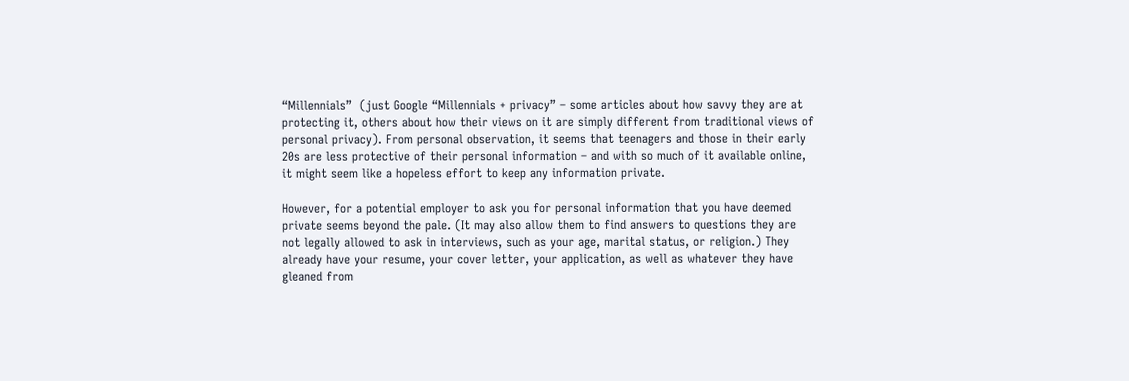“Millennials”  (just Google “Millennials + privacy” – some articles about how savvy they are at protecting it, others about how their views on it are simply different from traditional views of personal privacy). From personal observation, it seems that teenagers and those in their early 20s are less protective of their personal information – and with so much of it available online, it might seem like a hopeless effort to keep any information private.

However, for a potential employer to ask you for personal information that you have deemed private seems beyond the pale. (It may also allow them to find answers to questions they are not legally allowed to ask in interviews, such as your age, marital status, or religion.) They already have your resume, your cover letter, your application, as well as whatever they have gleaned from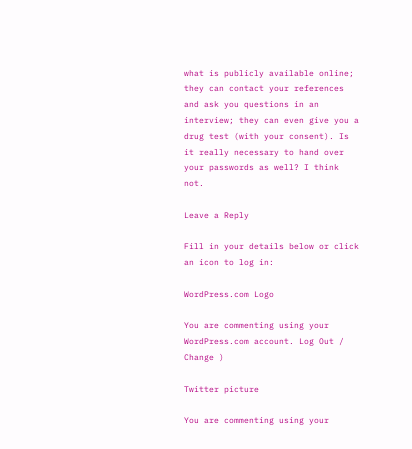what is publicly available online; they can contact your references and ask you questions in an interview; they can even give you a drug test (with your consent). Is it really necessary to hand over your passwords as well? I think not.

Leave a Reply

Fill in your details below or click an icon to log in:

WordPress.com Logo

You are commenting using your WordPress.com account. Log Out /  Change )

Twitter picture

You are commenting using your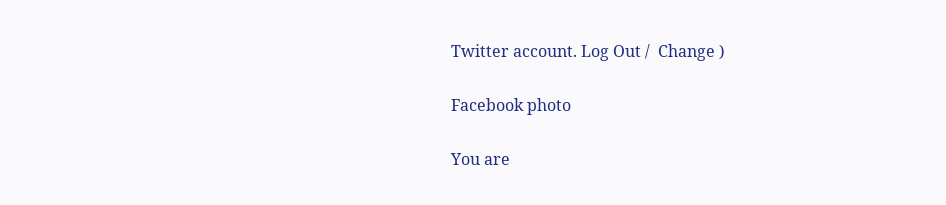Twitter account. Log Out /  Change )

Facebook photo

You are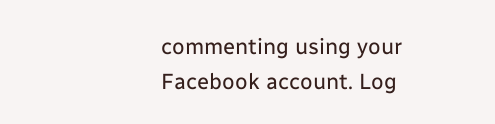commenting using your Facebook account. Log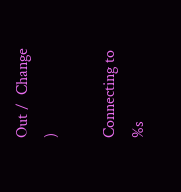Out /  Change )

Connecting to %s